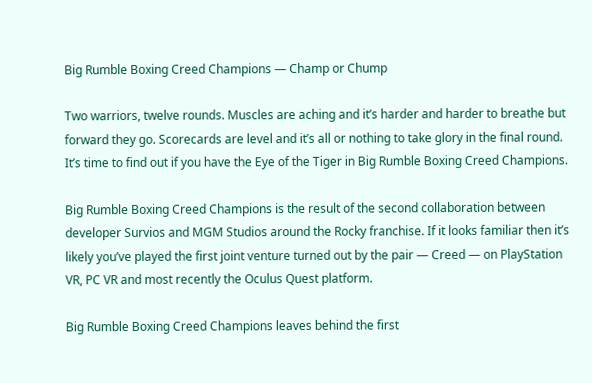Big Rumble Boxing Creed Champions — Champ or Chump

Two warriors, twelve rounds. Muscles are aching and it’s harder and harder to breathe but forward they go. Scorecards are level and it’s all or nothing to take glory in the final round. It’s time to find out if you have the Eye of the Tiger in Big Rumble Boxing Creed Champions.

Big Rumble Boxing Creed Champions is the result of the second collaboration between developer Survios and MGM Studios around the Rocky franchise. If it looks familiar then it’s likely you’ve played the first joint venture turned out by the pair — Creed — on PlayStation VR, PC VR and most recently the Oculus Quest platform.

Big Rumble Boxing Creed Champions leaves behind the first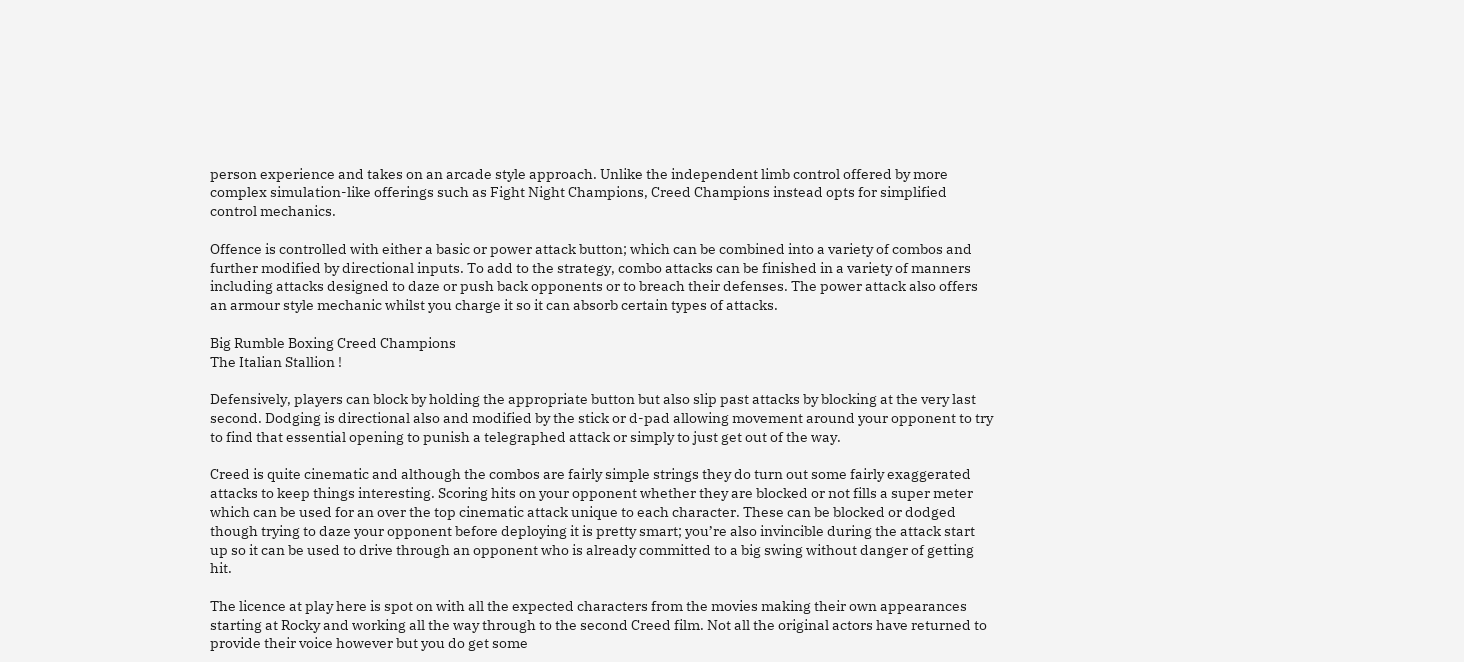person experience and takes on an arcade style approach. Unlike the independent limb control offered by more complex simulation-like offerings such as Fight Night Champions, Creed Champions instead opts for simplified control mechanics.

Offence is controlled with either a basic or power attack button; which can be combined into a variety of combos and further modified by directional inputs. To add to the strategy, combo attacks can be finished in a variety of manners including attacks designed to daze or push back opponents or to breach their defenses. The power attack also offers an armour style mechanic whilst you charge it so it can absorb certain types of attacks.

Big Rumble Boxing Creed Champions
The Italian Stallion !

Defensively, players can block by holding the appropriate button but also slip past attacks by blocking at the very last second. Dodging is directional also and modified by the stick or d-pad allowing movement around your opponent to try to find that essential opening to punish a telegraphed attack or simply to just get out of the way.

Creed is quite cinematic and although the combos are fairly simple strings they do turn out some fairly exaggerated attacks to keep things interesting. Scoring hits on your opponent whether they are blocked or not fills a super meter which can be used for an over the top cinematic attack unique to each character. These can be blocked or dodged though trying to daze your opponent before deploying it is pretty smart; you’re also invincible during the attack start up so it can be used to drive through an opponent who is already committed to a big swing without danger of getting hit.

The licence at play here is spot on with all the expected characters from the movies making their own appearances starting at Rocky and working all the way through to the second Creed film. Not all the original actors have returned to provide their voice however but you do get some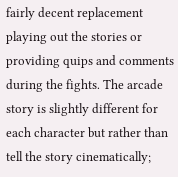fairly decent replacement playing out the stories or providing quips and comments during the fights. The arcade story is slightly different for each character but rather than tell the story cinematically;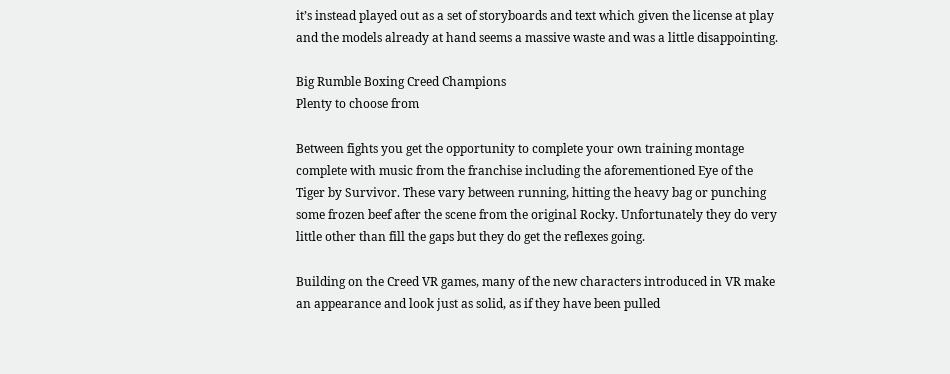it’s instead played out as a set of storyboards and text which given the license at play and the models already at hand seems a massive waste and was a little disappointing.

Big Rumble Boxing Creed Champions
Plenty to choose from

Between fights you get the opportunity to complete your own training montage complete with music from the franchise including the aforementioned Eye of the Tiger by Survivor. These vary between running, hitting the heavy bag or punching some frozen beef after the scene from the original Rocky. Unfortunately they do very little other than fill the gaps but they do get the reflexes going.

Building on the Creed VR games, many of the new characters introduced in VR make an appearance and look just as solid, as if they have been pulled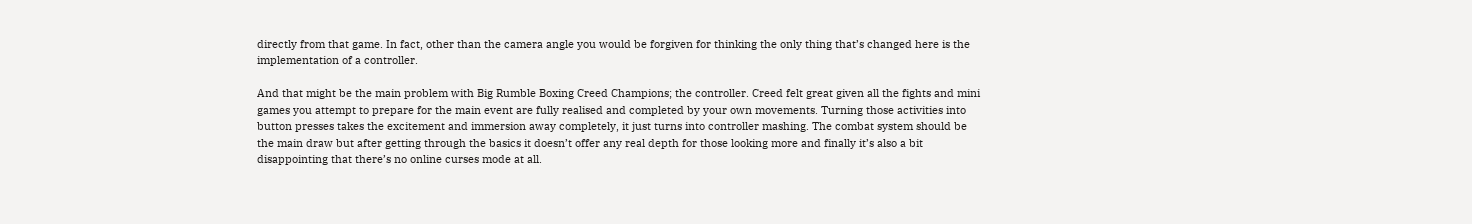directly from that game. In fact, other than the camera angle you would be forgiven for thinking the only thing that’s changed here is the implementation of a controller.

And that might be the main problem with Big Rumble Boxing Creed Champions; the controller. Creed felt great given all the fights and mini games you attempt to prepare for the main event are fully realised and completed by your own movements. Turning those activities into button presses takes the excitement and immersion away completely, it just turns into controller mashing. The combat system should be the main draw but after getting through the basics it doesn’t offer any real depth for those looking more and finally it’s also a bit disappointing that there’s no online curses mode at all.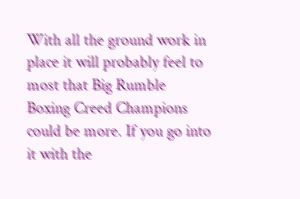With all the ground work in place it will probably feel to most that Big Rumble Boxing Creed Champions could be more. If you go into it with the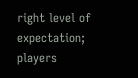right level of expectation; players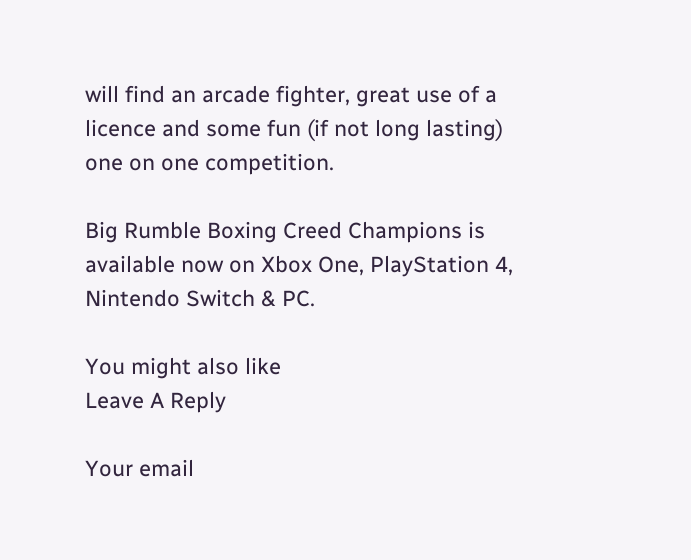will find an arcade fighter, great use of a licence and some fun (if not long lasting) one on one competition.

Big Rumble Boxing Creed Champions is available now on Xbox One, PlayStation 4, Nintendo Switch & PC.

You might also like
Leave A Reply

Your email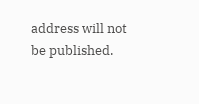address will not be published.